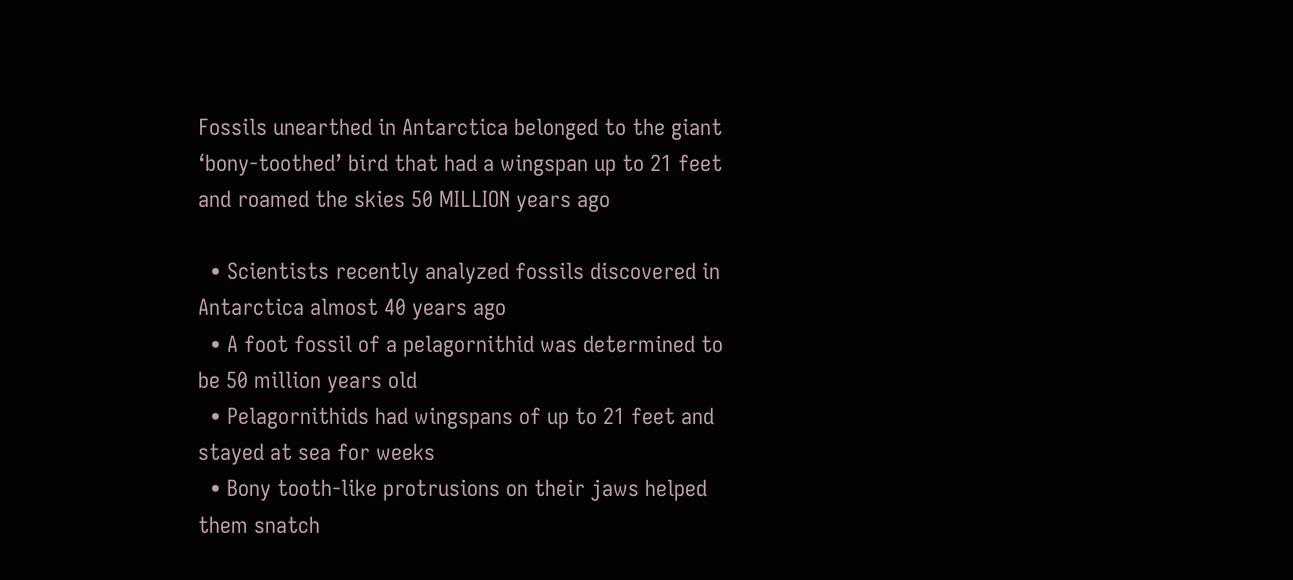Fossils unearthed in Antarctica belonged to the giant ‘bony-toothed’ bird that had a wingspan up to 21 feet and roamed the skies 50 MILLION years ago

  • Scientists recently analyzed fossils discovered in Antarctica almost 40 years ago
  • A foot fossil of a pelagornithid was determined to be 50 million years old
  • Pelagornithids had wingspans of up to 21 feet and stayed at sea for weeks
  • Bony tooth-like protrusions on their jaws helped them snatch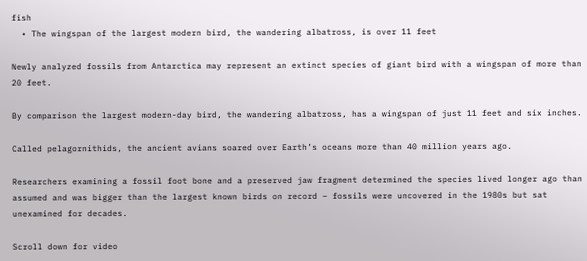fish
  • The wingspan of the largest modern bird, the wandering albatross, is over 11 feet

Newly analyzed fossils from Antarctica may represent an extinct species of giant bird with a wingspan of more than 20 feet.

By comparison the largest modern-day bird, the wandering albatross, has a wingspan of just 11 feet and six inches.

Called pelagornithids, the ancient avians soared over Earth’s oceans more than 40 million years ago.

Researchers examining a fossil foot bone and a preserved jaw fragment determined the species lived longer ago than assumed and was bigger than the largest known birds on record – fossils were uncovered in the 1980s but sat unexamined for decades.

Scroll down for video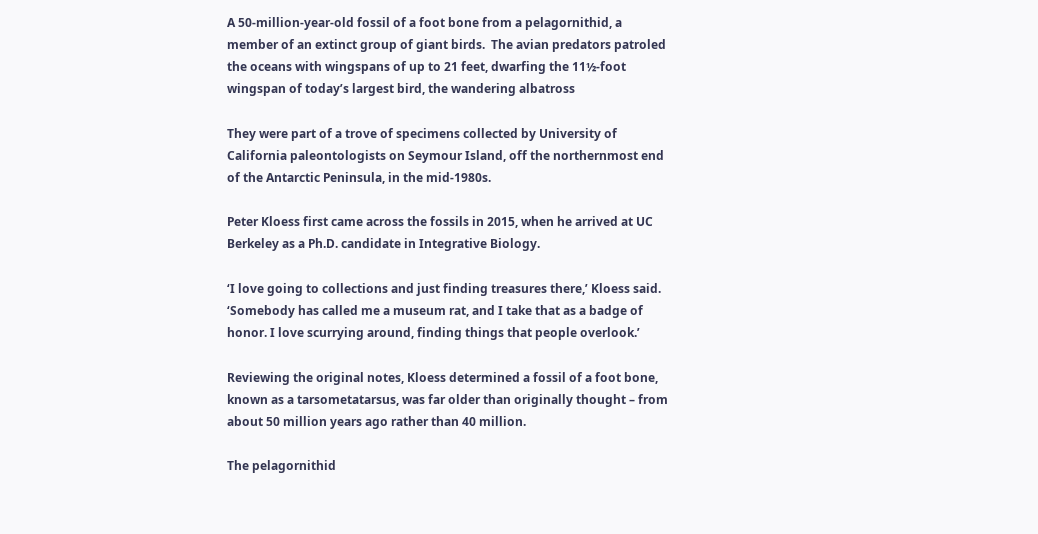A 50-million-year-old fossil of a foot bone from a pelagornithid, a member of an extinct group of giant birds.  The avian predators patroled the oceans with wingspans of up to 21 feet, dwarfing the 11½-foot wingspan of today’s largest bird, the wandering albatross

They were part of a trove of specimens collected by University of California paleontologists on Seymour Island, off the northernmost end of the Antarctic Peninsula, in the mid-1980s.

Peter Kloess first came across the fossils in 2015, when he arrived at UC Berkeley as a Ph.D. candidate in Integrative Biology.

‘I love going to collections and just finding treasures there,’ Kloess said. ‘Somebody has called me a museum rat, and I take that as a badge of honor. I love scurrying around, finding things that people overlook.’

Reviewing the original notes, Kloess determined a fossil of a foot bone, known as a tarsometatarsus, was far older than originally thought – from about 50 million years ago rather than 40 million.

The pelagornithid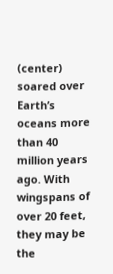(center) soared over Earth’s oceans more than 40 million years ago. With wingspans of over 20 feet, they may be the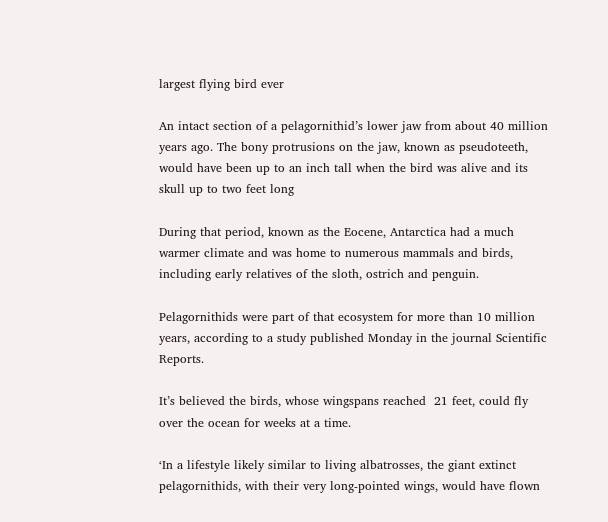largest flying bird ever

An intact section of a pelagornithid’s lower jaw from about 40 million years ago. The bony protrusions on the jaw, known as pseudoteeth, would have been up to an inch tall when the bird was alive and its skull up to two feet long

During that period, known as the Eocene, Antarctica had a much warmer climate and was home to numerous mammals and birds, including early relatives of the sloth, ostrich and penguin.

Pelagornithids were part of that ecosystem for more than 10 million years, according to a study published Monday in the journal Scientific Reports.

It’s believed the birds, whose wingspans reached  21 feet, could fly over the ocean for weeks at a time.

‘In a lifestyle likely similar to living albatrosses, the giant extinct pelagornithids, with their very long-pointed wings, would have flown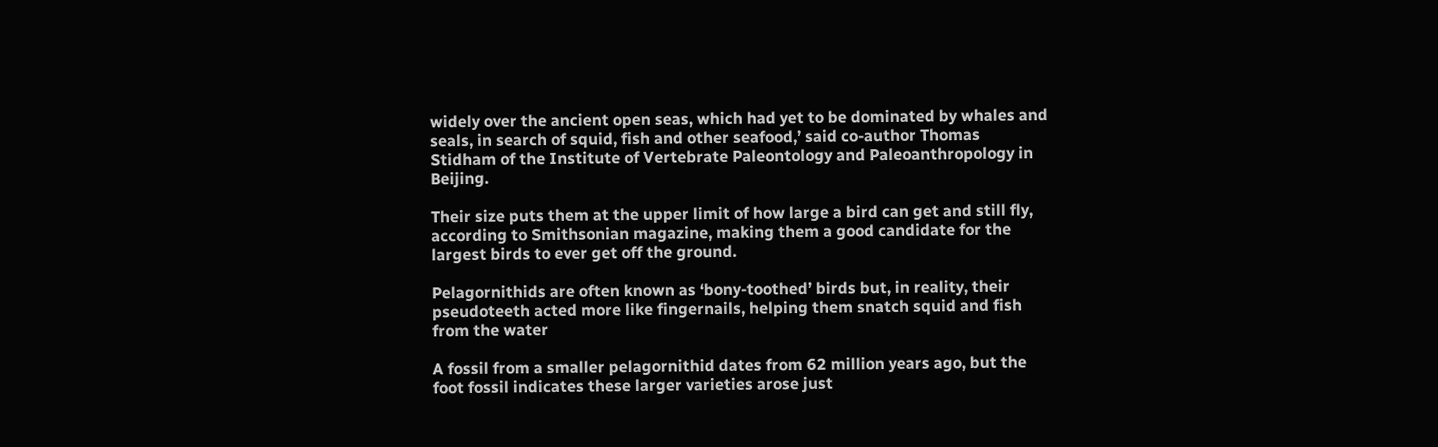widely over the ancient open seas, which had yet to be dominated by whales and seals, in search of squid, fish and other seafood,’ said co-author Thomas Stidham of the Institute of Vertebrate Paleontology and Paleoanthropology in Beijing.

Their size puts them at the upper limit of how large a bird can get and still fly, according to Smithsonian magazine, making them a good candidate for the largest birds to ever get off the ground.

Pelagornithids are often known as ‘bony-toothed’ birds but, in reality, their pseudoteeth acted more like fingernails, helping them snatch squid and fish from the water

A fossil from a smaller pelagornithid dates from 62 million years ago, but the foot fossil indicates these larger varieties arose just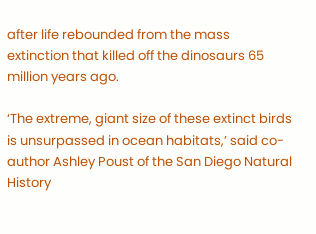after life rebounded from the mass extinction that killed off the dinosaurs 65 million years ago.

‘The extreme, giant size of these extinct birds is unsurpassed in ocean habitats,’ said co-author Ashley Poust of the San Diego Natural History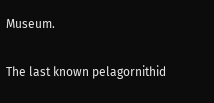Museum.

The last known pelagornithid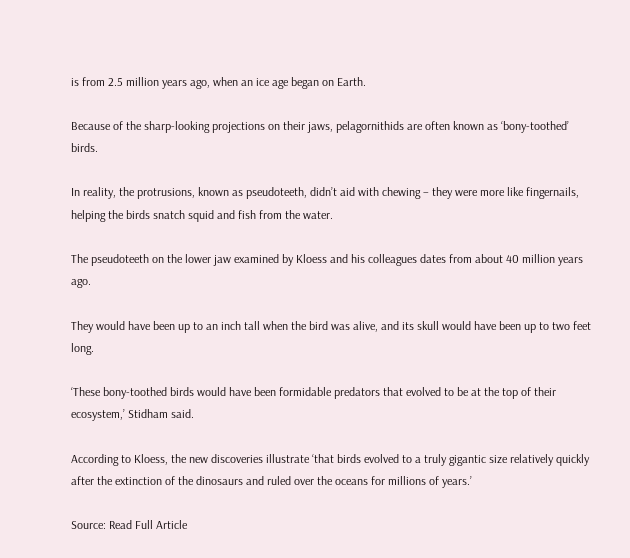is from 2.5 million years ago, when an ice age began on Earth.

Because of the sharp-looking projections on their jaws, pelagornithids are often known as ‘bony-toothed’ birds.

In reality, the protrusions, known as pseudoteeth, didn’t aid with chewing – they were more like fingernails, helping the birds snatch squid and fish from the water.

The pseudoteeth on the lower jaw examined by Kloess and his colleagues dates from about 40 million years ago.

They would have been up to an inch tall when the bird was alive, and its skull would have been up to two feet long.

‘These bony-toothed birds would have been formidable predators that evolved to be at the top of their ecosystem,’ Stidham said.

According to Kloess, the new discoveries illustrate ‘that birds evolved to a truly gigantic size relatively quickly after the extinction of the dinosaurs and ruled over the oceans for millions of years.’

Source: Read Full Article